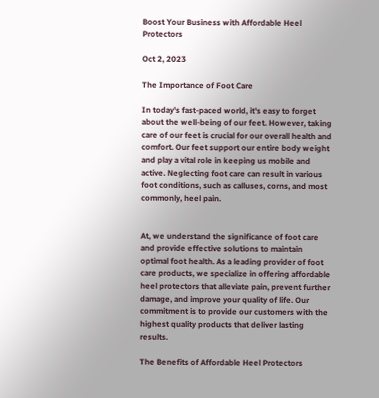Boost Your Business with Affordable Heel Protectors

Oct 2, 2023

The Importance of Foot Care

In today's fast-paced world, it's easy to forget about the well-being of our feet. However, taking care of our feet is crucial for our overall health and comfort. Our feet support our entire body weight and play a vital role in keeping us mobile and active. Neglecting foot care can result in various foot conditions, such as calluses, corns, and most commonly, heel pain.


At, we understand the significance of foot care and provide effective solutions to maintain optimal foot health. As a leading provider of foot care products, we specialize in offering affordable heel protectors that alleviate pain, prevent further damage, and improve your quality of life. Our commitment is to provide our customers with the highest quality products that deliver lasting results.

The Benefits of Affordable Heel Protectors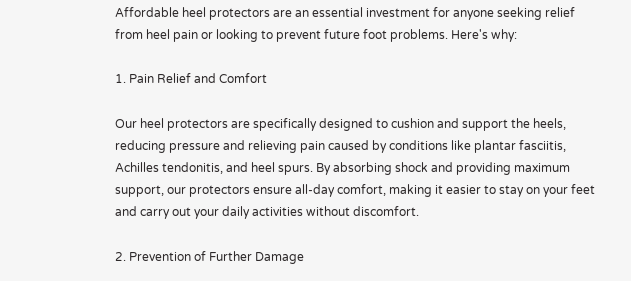Affordable heel protectors are an essential investment for anyone seeking relief from heel pain or looking to prevent future foot problems. Here's why:

1. Pain Relief and Comfort

Our heel protectors are specifically designed to cushion and support the heels, reducing pressure and relieving pain caused by conditions like plantar fasciitis, Achilles tendonitis, and heel spurs. By absorbing shock and providing maximum support, our protectors ensure all-day comfort, making it easier to stay on your feet and carry out your daily activities without discomfort.

2. Prevention of Further Damage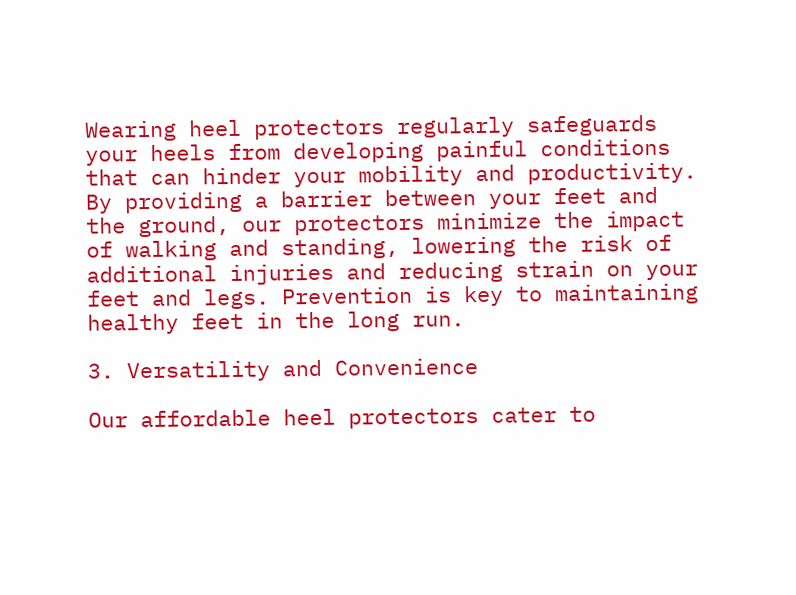Wearing heel protectors regularly safeguards your heels from developing painful conditions that can hinder your mobility and productivity. By providing a barrier between your feet and the ground, our protectors minimize the impact of walking and standing, lowering the risk of additional injuries and reducing strain on your feet and legs. Prevention is key to maintaining healthy feet in the long run.

3. Versatility and Convenience

Our affordable heel protectors cater to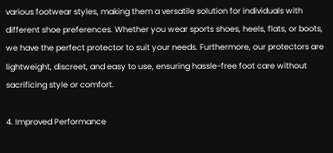various footwear styles, making them a versatile solution for individuals with different shoe preferences. Whether you wear sports shoes, heels, flats, or boots, we have the perfect protector to suit your needs. Furthermore, our protectors are lightweight, discreet, and easy to use, ensuring hassle-free foot care without sacrificing style or comfort.

4. Improved Performance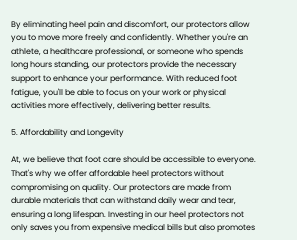By eliminating heel pain and discomfort, our protectors allow you to move more freely and confidently. Whether you're an athlete, a healthcare professional, or someone who spends long hours standing, our protectors provide the necessary support to enhance your performance. With reduced foot fatigue, you'll be able to focus on your work or physical activities more effectively, delivering better results.

5. Affordability and Longevity

At, we believe that foot care should be accessible to everyone. That's why we offer affordable heel protectors without compromising on quality. Our protectors are made from durable materials that can withstand daily wear and tear, ensuring a long lifespan. Investing in our heel protectors not only saves you from expensive medical bills but also promotes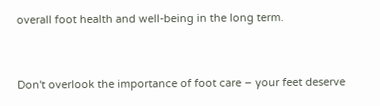overall foot health and well-being in the long term.


Don't overlook the importance of foot care – your feet deserve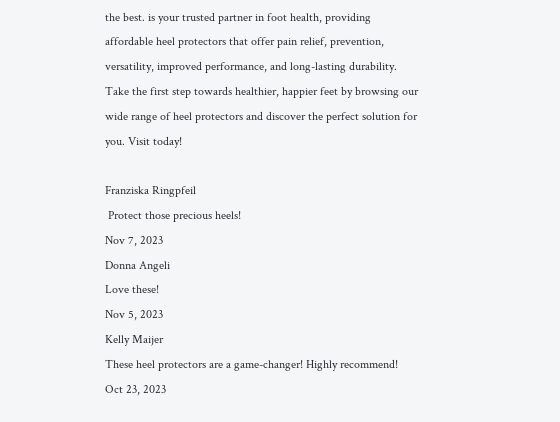the best. is your trusted partner in foot health, providing affordable heel protectors that offer pain relief, prevention, versatility, improved performance, and long-lasting durability. Take the first step towards healthier, happier feet by browsing our wide range of heel protectors and discover the perfect solution for you. Visit today!

Franziska Ringpfeil
 Protect those precious heels!
Nov 7, 2023
Donna Angeli
Love these!
Nov 5, 2023
Kelly Maijer
These heel protectors are a game-changer! Highly recommend!
Oct 23, 2023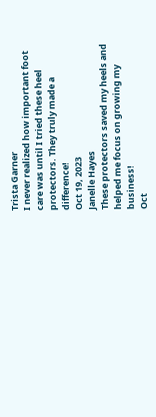Trista Garner
I never realized how important foot care was until I tried these heel protectors. They truly made a difference!
Oct 19, 2023
Janelle Hayes
These protectors saved my heels and helped me focus on growing my business!
Oct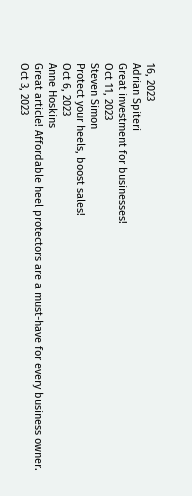16, 2023
Adrian Spiteri
Great investment for businesses!
Oct 11, 2023
Steven Simon
Protect your heels, boost sales!
Oct 6, 2023
Anne Hoskins
Great article! Affordable heel protectors are a must-have for every business owner.
Oct 3, 2023